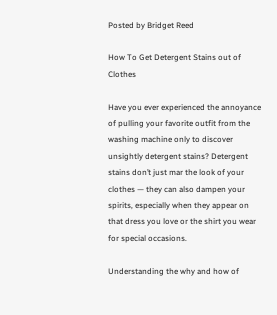Posted by Bridget Reed

How To Get Detergent Stains out of Clothes

Have you ever experienced the annoyance of pulling your favorite outfit from the washing machine only to discover unsightly detergent stains? Detergent stains don’t just mar the look of your clothes — they can also dampen your spirits, especially when they appear on that dress you love or the shirt you wear for special occasions.

Understanding the why and how of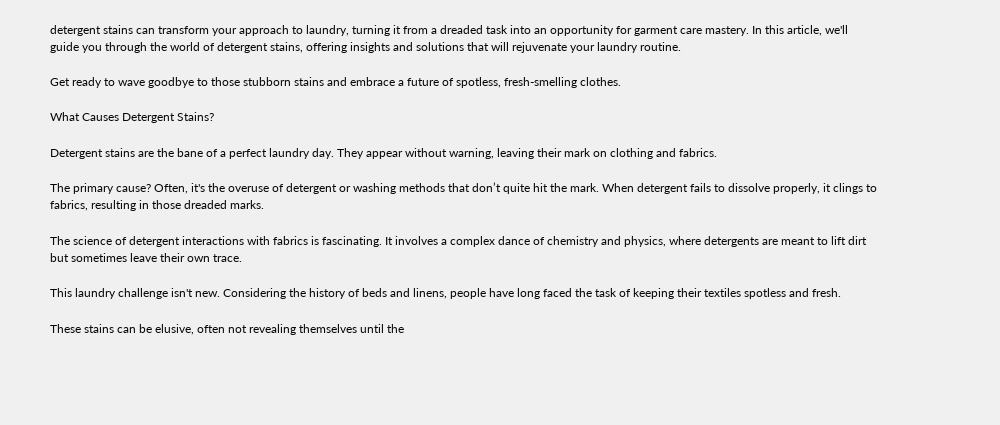detergent stains can transform your approach to laundry, turning it from a dreaded task into an opportunity for garment care mastery. In this article, we'll guide you through the world of detergent stains, offering insights and solutions that will rejuvenate your laundry routine.

Get ready to wave goodbye to those stubborn stains and embrace a future of spotless, fresh-smelling clothes.

What Causes Detergent Stains?

Detergent stains are the bane of a perfect laundry day. They appear without warning, leaving their mark on clothing and fabrics.

The primary cause? Often, it's the overuse of detergent or washing methods that don’t quite hit the mark. When detergent fails to dissolve properly, it clings to fabrics, resulting in those dreaded marks.

The science of detergent interactions with fabrics is fascinating. It involves a complex dance of chemistry and physics, where detergents are meant to lift dirt but sometimes leave their own trace.

This laundry challenge isn't new. Considering the history of beds and linens, people have long faced the task of keeping their textiles spotless and fresh.

These stains can be elusive, often not revealing themselves until the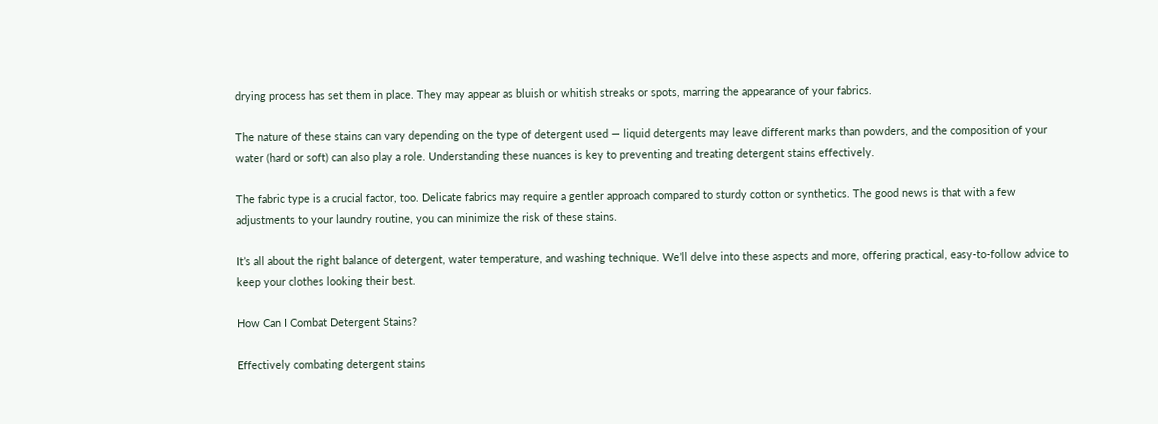drying process has set them in place. They may appear as bluish or whitish streaks or spots, marring the appearance of your fabrics.

The nature of these stains can vary depending on the type of detergent used — liquid detergents may leave different marks than powders, and the composition of your water (hard or soft) can also play a role. Understanding these nuances is key to preventing and treating detergent stains effectively.

The fabric type is a crucial factor, too. Delicate fabrics may require a gentler approach compared to sturdy cotton or synthetics. The good news is that with a few adjustments to your laundry routine, you can minimize the risk of these stains.

It’s all about the right balance of detergent, water temperature, and washing technique. We’ll delve into these aspects and more, offering practical, easy-to-follow advice to keep your clothes looking their best.

How Can I Combat Detergent Stains?

Effectively combating detergent stains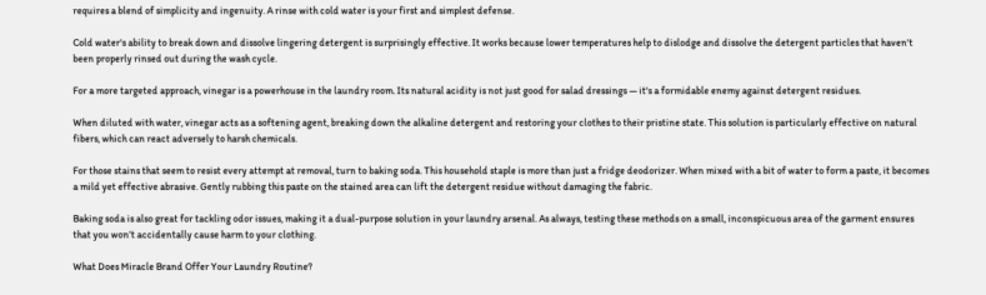requires a blend of simplicity and ingenuity. A rinse with cold water is your first and simplest defense.

Cold water's ability to break down and dissolve lingering detergent is surprisingly effective. It works because lower temperatures help to dislodge and dissolve the detergent particles that haven't been properly rinsed out during the wash cycle.

For a more targeted approach, vinegar is a powerhouse in the laundry room. Its natural acidity is not just good for salad dressings — it's a formidable enemy against detergent residues.

When diluted with water, vinegar acts as a softening agent, breaking down the alkaline detergent and restoring your clothes to their pristine state. This solution is particularly effective on natural fibers, which can react adversely to harsh chemicals.

For those stains that seem to resist every attempt at removal, turn to baking soda. This household staple is more than just a fridge deodorizer. When mixed with a bit of water to form a paste, it becomes a mild yet effective abrasive. Gently rubbing this paste on the stained area can lift the detergent residue without damaging the fabric.

Baking soda is also great for tackling odor issues, making it a dual-purpose solution in your laundry arsenal. As always, testing these methods on a small, inconspicuous area of the garment ensures that you won’t accidentally cause harm to your clothing.

What Does Miracle Brand Offer Your Laundry Routine?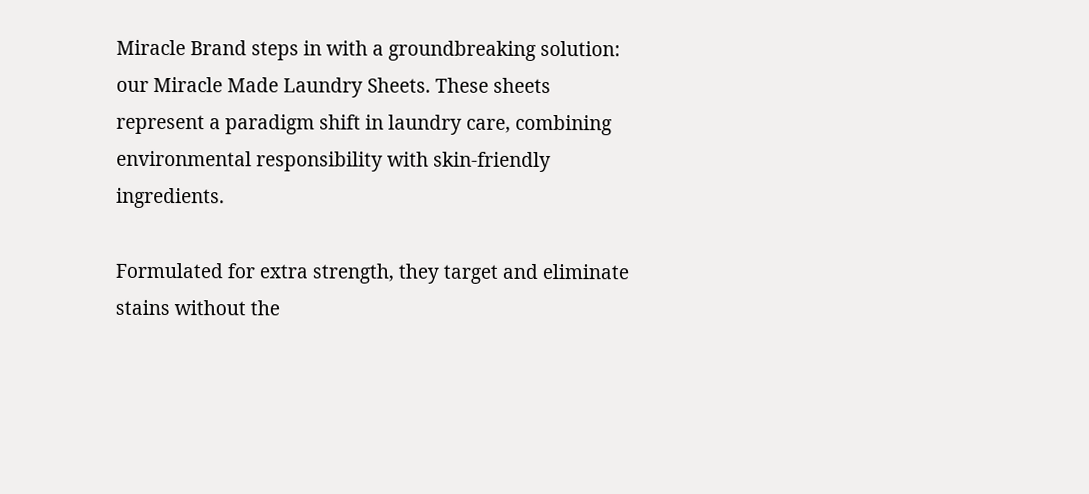Miracle Brand steps in with a groundbreaking solution: our Miracle Made Laundry Sheets. These sheets represent a paradigm shift in laundry care, combining environmental responsibility with skin-friendly ingredients.

Formulated for extra strength, they target and eliminate stains without the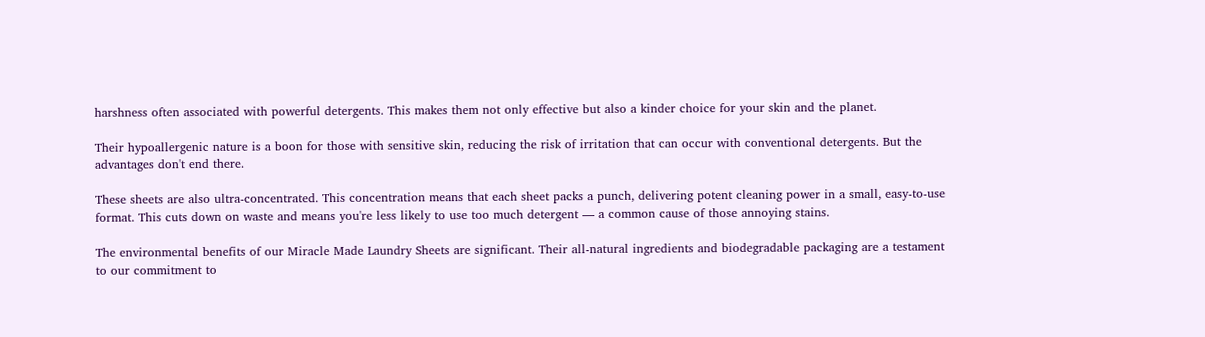harshness often associated with powerful detergents. This makes them not only effective but also a kinder choice for your skin and the planet.

Their hypoallergenic nature is a boon for those with sensitive skin, reducing the risk of irritation that can occur with conventional detergents. But the advantages don't end there.

These sheets are also ultra-concentrated. This concentration means that each sheet packs a punch, delivering potent cleaning power in a small, easy-to-use format. This cuts down on waste and means you're less likely to use too much detergent — a common cause of those annoying stains.

The environmental benefits of our Miracle Made Laundry Sheets are significant. Their all-natural ingredients and biodegradable packaging are a testament to our commitment to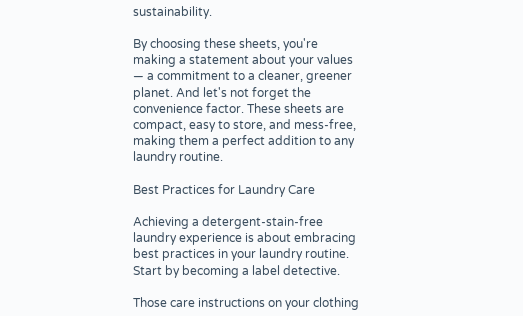sustainability.

By choosing these sheets, you're making a statement about your values — a commitment to a cleaner, greener planet. And let's not forget the convenience factor. These sheets are compact, easy to store, and mess-free, making them a perfect addition to any laundry routine.

Best Practices for Laundry Care

Achieving a detergent-stain-free laundry experience is about embracing best practices in your laundry routine. Start by becoming a label detective.

Those care instructions on your clothing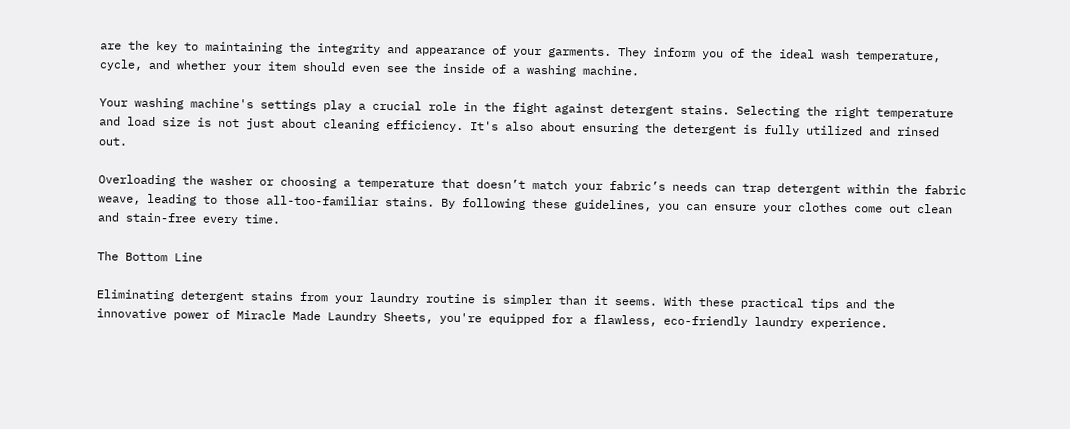are the key to maintaining the integrity and appearance of your garments. They inform you of the ideal wash temperature, cycle, and whether your item should even see the inside of a washing machine.

Your washing machine's settings play a crucial role in the fight against detergent stains. Selecting the right temperature and load size is not just about cleaning efficiency. It's also about ensuring the detergent is fully utilized and rinsed out.

Overloading the washer or choosing a temperature that doesn’t match your fabric’s needs can trap detergent within the fabric weave, leading to those all-too-familiar stains. By following these guidelines, you can ensure your clothes come out clean and stain-free every time.

The Bottom Line

Eliminating detergent stains from your laundry routine is simpler than it seems. With these practical tips and the innovative power of Miracle Made Laundry Sheets, you're equipped for a flawless, eco-friendly laundry experience.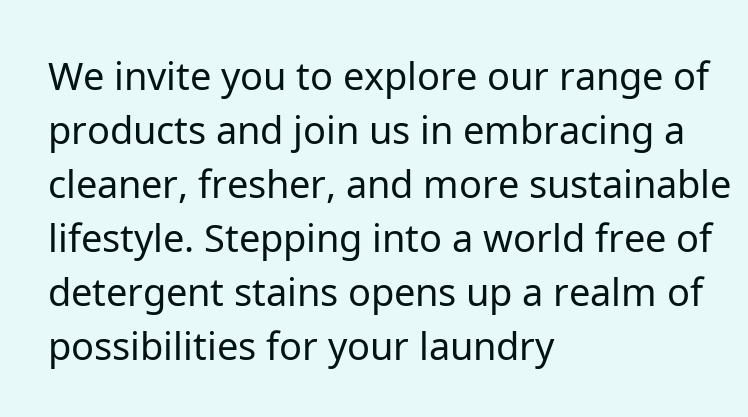We invite you to explore our range of products and join us in embracing a cleaner, fresher, and more sustainable lifestyle. Stepping into a world free of detergent stains opens up a realm of possibilities for your laundry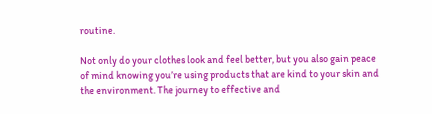routine.

Not only do your clothes look and feel better, but you also gain peace of mind knowing you’re using products that are kind to your skin and the environment. The journey to effective and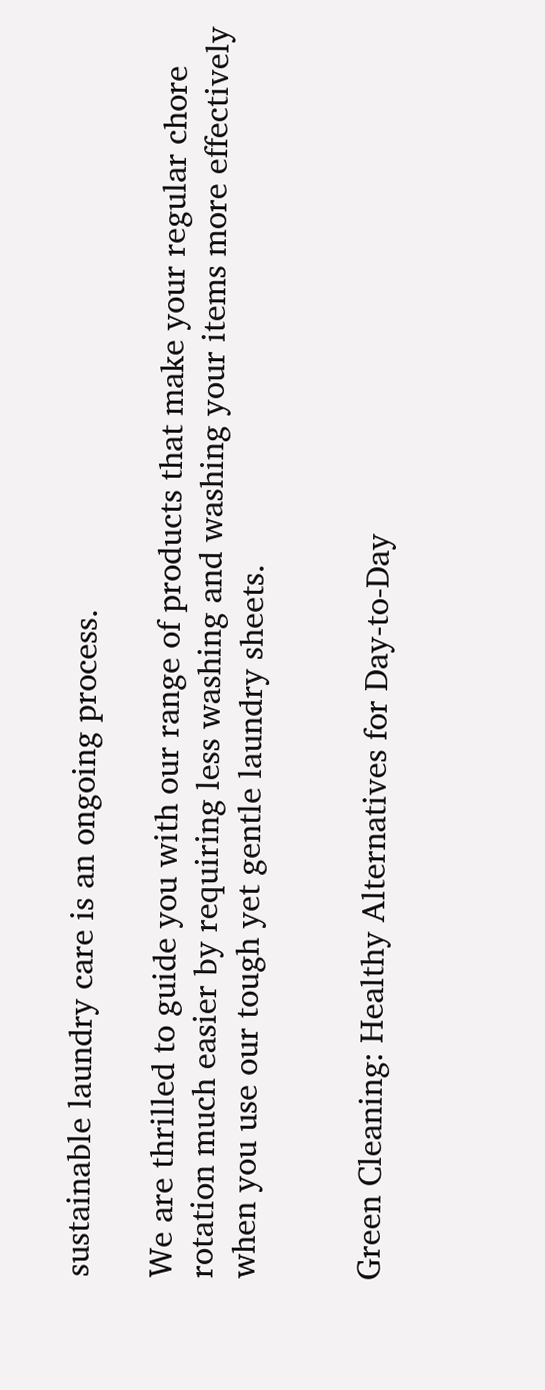sustainable laundry care is an ongoing process.

We are thrilled to guide you with our range of products that make your regular chore rotation much easier by requiring less washing and washing your items more effectively when you use our tough yet gentle laundry sheets.


Green Cleaning: Healthy Alternatives for Day-to-Day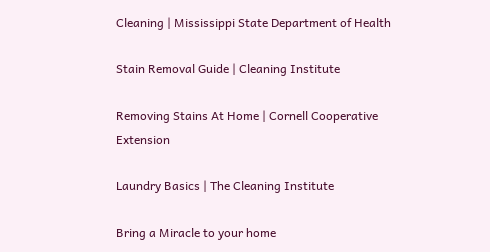Cleaning | Mississippi State Department of Health

Stain Removal Guide | Cleaning Institute

Removing Stains At Home | Cornell Cooperative Extension

Laundry Basics | The Cleaning Institute

Bring a Miracle to your home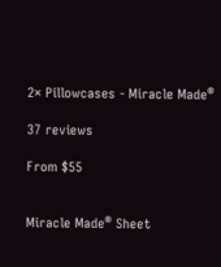2× Pillowcases - Miracle Made®

37 reviews

From $55


Miracle Made® Sheet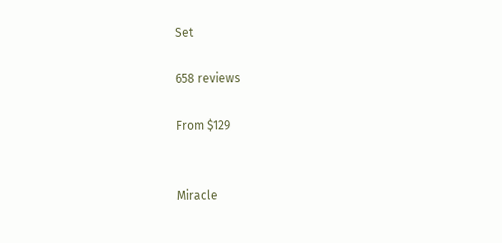Set

658 reviews

From $129


Miracle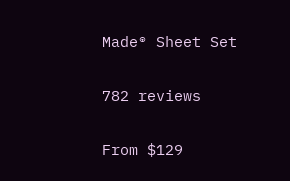Made® Sheet Set

782 reviews

From $129